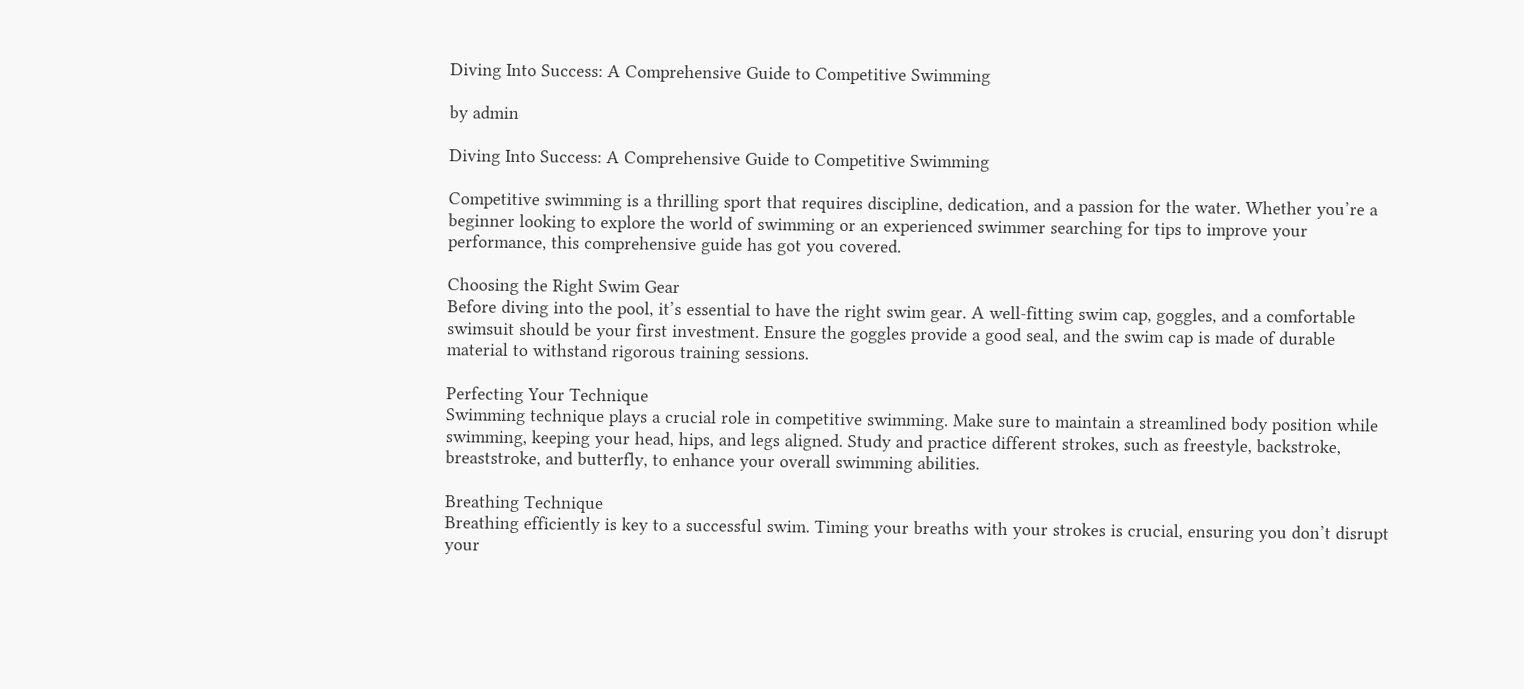Diving Into Success: A Comprehensive Guide to Competitive Swimming

by admin

Diving Into Success: A Comprehensive Guide to Competitive Swimming

Competitive swimming is a thrilling sport that requires discipline, dedication, and a passion for the water. Whether you’re a beginner looking to explore the world of swimming or an experienced swimmer searching for tips to improve your performance, this comprehensive guide has got you covered.

Choosing the Right Swim Gear
Before diving into the pool, it’s essential to have the right swim gear. A well-fitting swim cap, goggles, and a comfortable swimsuit should be your first investment. Ensure the goggles provide a good seal, and the swim cap is made of durable material to withstand rigorous training sessions.

Perfecting Your Technique
Swimming technique plays a crucial role in competitive swimming. Make sure to maintain a streamlined body position while swimming, keeping your head, hips, and legs aligned. Study and practice different strokes, such as freestyle, backstroke, breaststroke, and butterfly, to enhance your overall swimming abilities.

Breathing Technique
Breathing efficiently is key to a successful swim. Timing your breaths with your strokes is crucial, ensuring you don’t disrupt your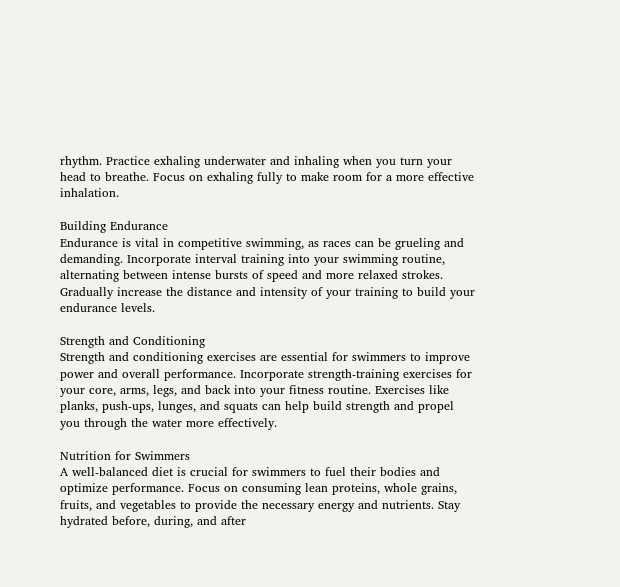rhythm. Practice exhaling underwater and inhaling when you turn your head to breathe. Focus on exhaling fully to make room for a more effective inhalation.

Building Endurance
Endurance is vital in competitive swimming, as races can be grueling and demanding. Incorporate interval training into your swimming routine, alternating between intense bursts of speed and more relaxed strokes. Gradually increase the distance and intensity of your training to build your endurance levels.

Strength and Conditioning
Strength and conditioning exercises are essential for swimmers to improve power and overall performance. Incorporate strength-training exercises for your core, arms, legs, and back into your fitness routine. Exercises like planks, push-ups, lunges, and squats can help build strength and propel you through the water more effectively.

Nutrition for Swimmers
A well-balanced diet is crucial for swimmers to fuel their bodies and optimize performance. Focus on consuming lean proteins, whole grains, fruits, and vegetables to provide the necessary energy and nutrients. Stay hydrated before, during, and after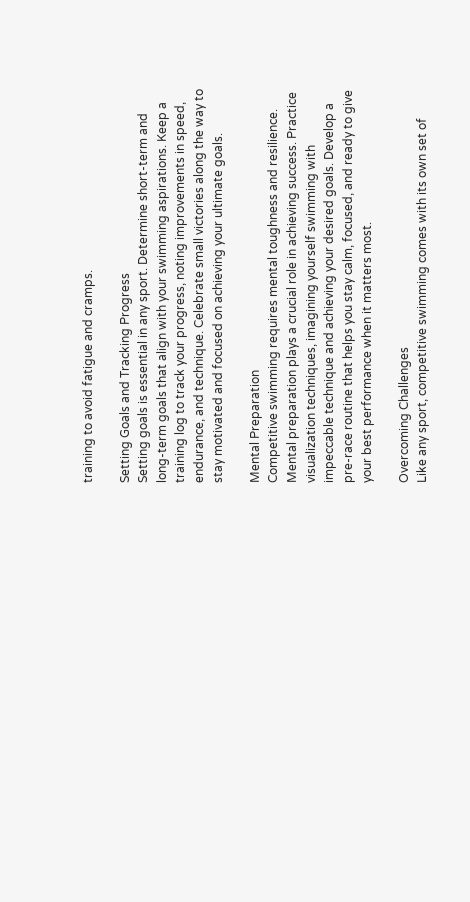training to avoid fatigue and cramps.

Setting Goals and Tracking Progress
Setting goals is essential in any sport. Determine short-term and long-term goals that align with your swimming aspirations. Keep a training log to track your progress, noting improvements in speed, endurance, and technique. Celebrate small victories along the way to stay motivated and focused on achieving your ultimate goals.

Mental Preparation
Competitive swimming requires mental toughness and resilience. Mental preparation plays a crucial role in achieving success. Practice visualization techniques, imagining yourself swimming with impeccable technique and achieving your desired goals. Develop a pre-race routine that helps you stay calm, focused, and ready to give your best performance when it matters most.

Overcoming Challenges
Like any sport, competitive swimming comes with its own set of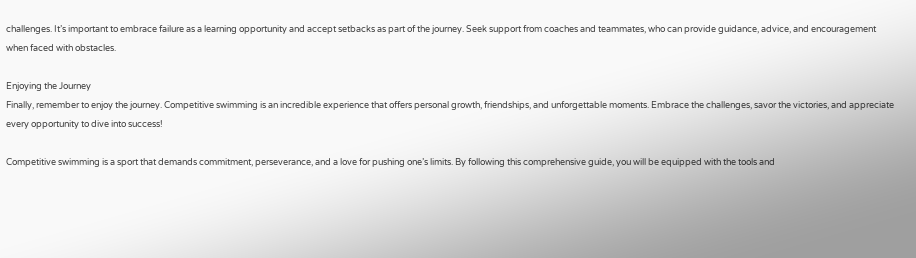challenges. It’s important to embrace failure as a learning opportunity and accept setbacks as part of the journey. Seek support from coaches and teammates, who can provide guidance, advice, and encouragement when faced with obstacles.

Enjoying the Journey
Finally, remember to enjoy the journey. Competitive swimming is an incredible experience that offers personal growth, friendships, and unforgettable moments. Embrace the challenges, savor the victories, and appreciate every opportunity to dive into success!

Competitive swimming is a sport that demands commitment, perseverance, and a love for pushing one’s limits. By following this comprehensive guide, you will be equipped with the tools and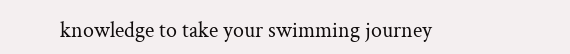knowledge to take your swimming journey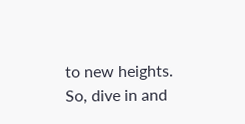to new heights. So, dive in and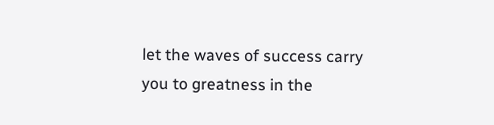let the waves of success carry you to greatness in the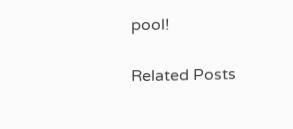pool!

Related Posts